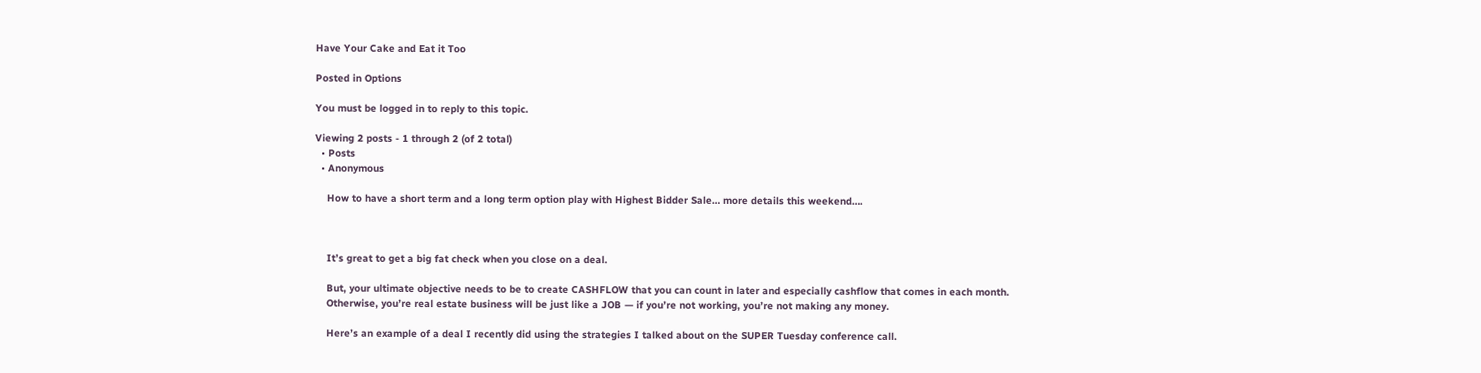Have Your Cake and Eat it Too

Posted in Options

You must be logged in to reply to this topic.

Viewing 2 posts - 1 through 2 (of 2 total)
  • Posts
  • Anonymous

    How to have a short term and a long term option play with Highest Bidder Sale… more details this weekend….



    It’s great to get a big fat check when you close on a deal.

    But, your ultimate objective needs to be to create CASHFLOW that you can count in later and especially cashflow that comes in each month.
    Otherwise, you’re real estate business will be just like a JOB — if you’re not working, you’re not making any money.

    Here’s an example of a deal I recently did using the strategies I talked about on the SUPER Tuesday conference call.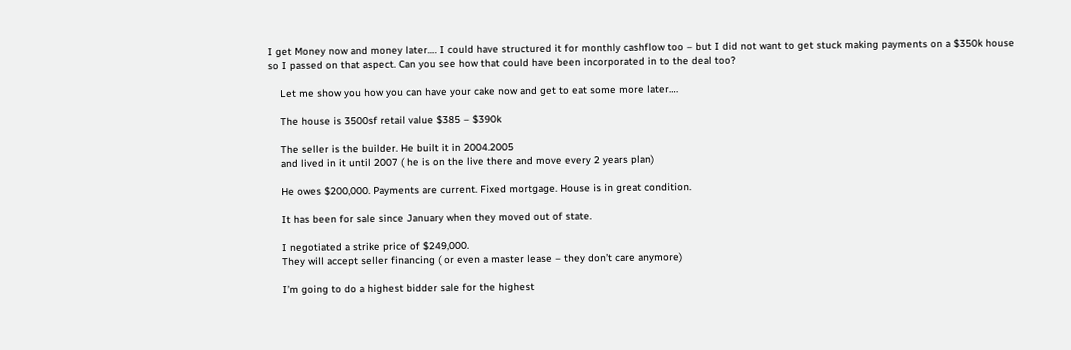I get Money now and money later…. I could have structured it for monthly cashflow too – but I did not want to get stuck making payments on a $350k house so I passed on that aspect. Can you see how that could have been incorporated in to the deal too?

    Let me show you how you can have your cake now and get to eat some more later….

    The house is 3500sf retail value $385 – $390k

    The seller is the builder. He built it in 2004.2005
    and lived in it until 2007 ( he is on the live there and move every 2 years plan)

    He owes $200,000. Payments are current. Fixed mortgage. House is in great condition.

    It has been for sale since January when they moved out of state.

    I negotiated a strike price of $249,000.
    They will accept seller financing ( or even a master lease – they don’t care anymore)

    I’m going to do a highest bidder sale for the highest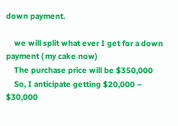down payment.

    we will split what ever I get for a down payment ( my cake now)
    The purchase price will be $350,000
    So, I anticipate getting $20,000 – $30,000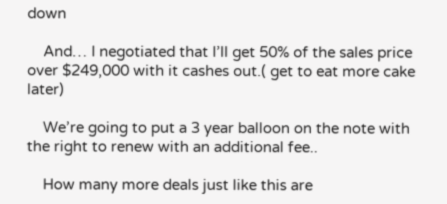down

    And… I negotiated that I’ll get 50% of the sales price over $249,000 with it cashes out.( get to eat more cake later)

    We’re going to put a 3 year balloon on the note with the right to renew with an additional fee..

    How many more deals just like this are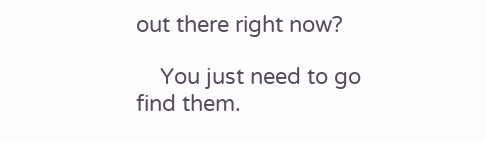out there right now?

    You just need to go find them.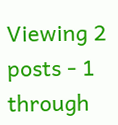Viewing 2 posts - 1 through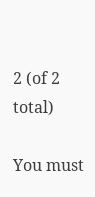2 (of 2 total)

You must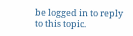be logged in to reply to this topic.